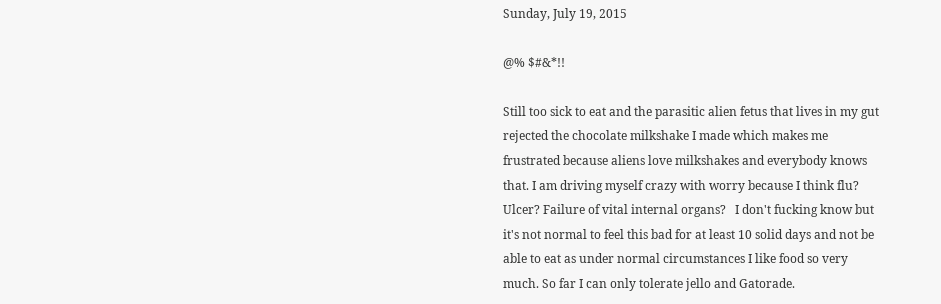Sunday, July 19, 2015

@% $#&*!!

Still too sick to eat and the parasitic alien fetus that lives in my gut rejected the chocolate milkshake I made which makes me frustrated because aliens love milkshakes and everybody knows that. I am driving myself crazy with worry because I think flu? Ulcer? Failure of vital internal organs?   I don't fucking know but it's not normal to feel this bad for at least 10 solid days and not be able to eat as under normal circumstances I like food so very much. So far I can only tolerate jello and Gatorade.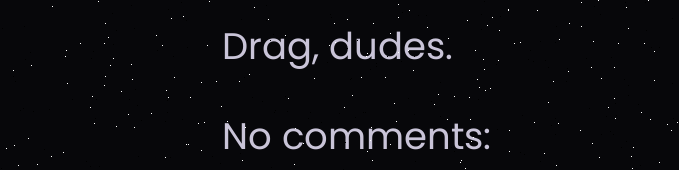Drag, dudes.

No comments: